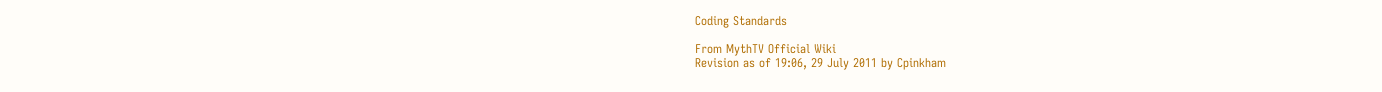Coding Standards

From MythTV Official Wiki
Revision as of 19:06, 29 July 2011 by Cpinkham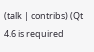(talk | contribs) (Qt 4.6 is required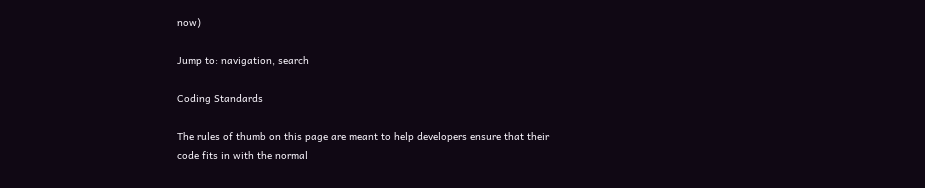now)

Jump to: navigation, search

Coding Standards

The rules of thumb on this page are meant to help developers ensure that their code fits in with the normal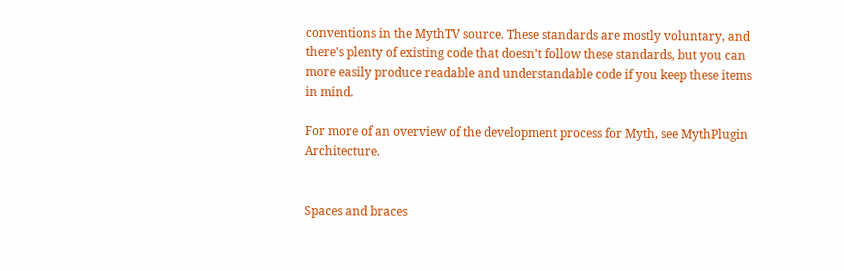conventions in the MythTV source. These standards are mostly voluntary, and there's plenty of existing code that doesn't follow these standards, but you can more easily produce readable and understandable code if you keep these items in mind.

For more of an overview of the development process for Myth, see MythPlugin Architecture.


Spaces and braces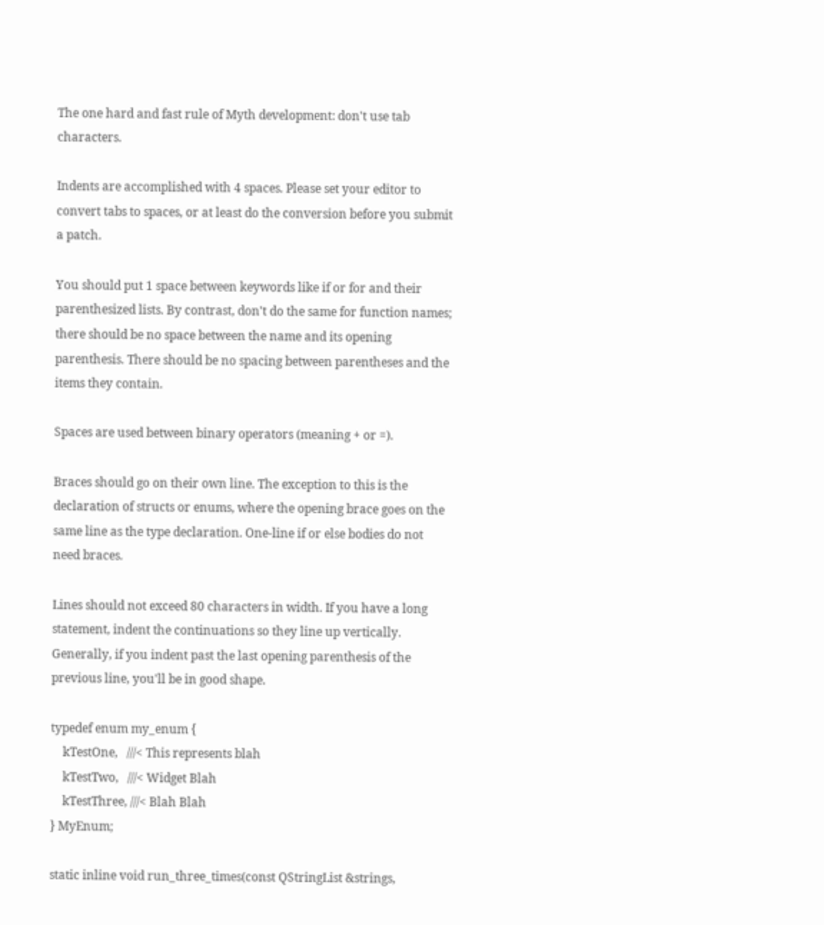The one hard and fast rule of Myth development: don't use tab characters.

Indents are accomplished with 4 spaces. Please set your editor to convert tabs to spaces, or at least do the conversion before you submit a patch.

You should put 1 space between keywords like if or for and their parenthesized lists. By contrast, don't do the same for function names; there should be no space between the name and its opening parenthesis. There should be no spacing between parentheses and the items they contain.

Spaces are used between binary operators (meaning + or =).

Braces should go on their own line. The exception to this is the declaration of structs or enums, where the opening brace goes on the same line as the type declaration. One-line if or else bodies do not need braces.

Lines should not exceed 80 characters in width. If you have a long statement, indent the continuations so they line up vertically. Generally, if you indent past the last opening parenthesis of the previous line, you'll be in good shape.

typedef enum my_enum {
    kTestOne,   ///< This represents blah
    kTestTwo,   ///< Widget Blah
    kTestThree, ///< Blah Blah
} MyEnum;

static inline void run_three_times(const QStringList &strings,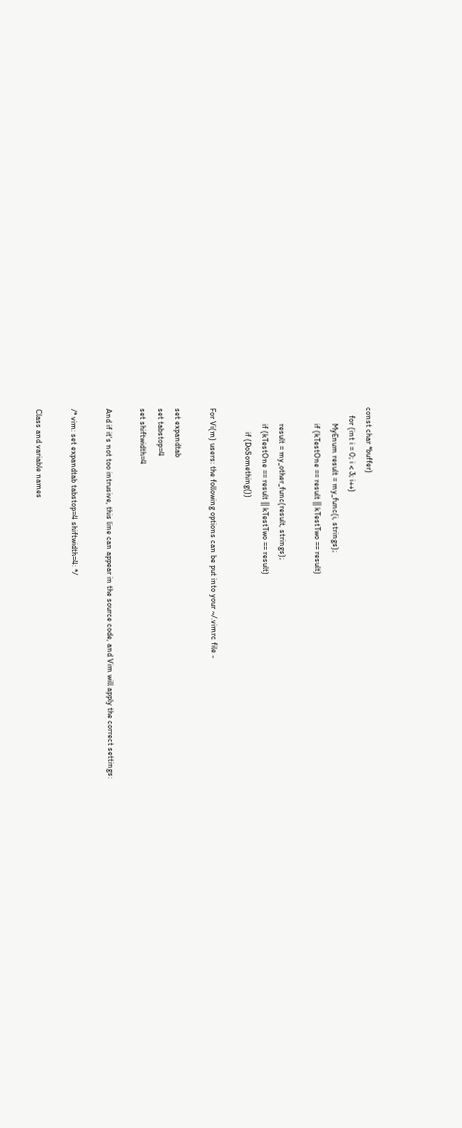const char *buffer)
    for (int i = 0; i < 3; i++)
        MyEnum result = my_func(i, strings);
        if (kTestOne == result || kTestTwo == result)

        result = my_other_func(result, strings);
        if (kTestOne == result || kTestTwo == result)
            if (DoSomething())

For Vi(m) users: the following options can be put into your ~/.vimrc file -

set expandtab
set tabstop=4
set shiftwidth=4

And if it's not too intrusive, this line can appear in the source code, and Vim will apply the correct settings:

/* vim: set expandtab tabstop=4 shiftwidth=4: */

Class and variable names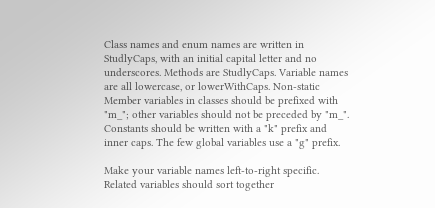Class names and enum names are written in StudlyCaps, with an initial capital letter and no underscores. Methods are StudlyCaps. Variable names are all lowercase, or lowerWithCaps. Non-static Member variables in classes should be prefixed with "m_"; other variables should not be preceded by "m_". Constants should be written with a "k" prefix and inner caps. The few global variables use a "g" prefix.

Make your variable names left-to-right specific. Related variables should sort together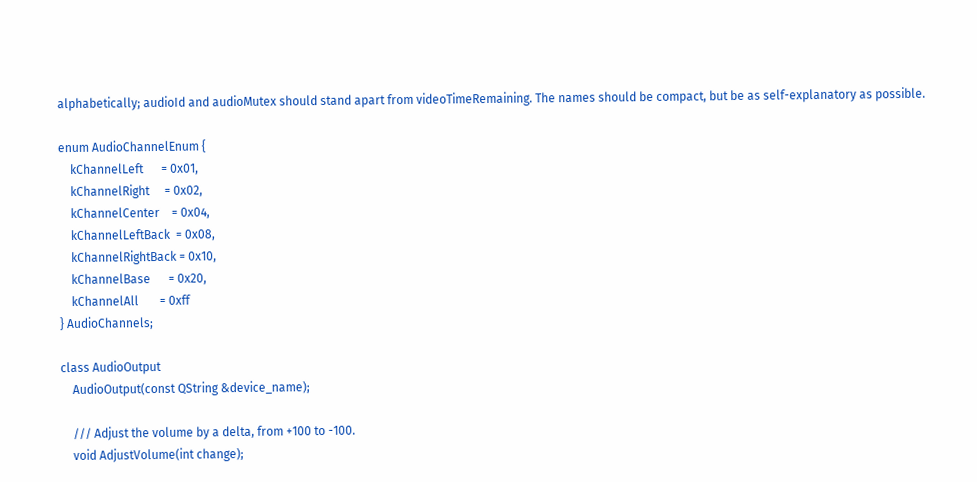alphabetically; audioId and audioMutex should stand apart from videoTimeRemaining. The names should be compact, but be as self-explanatory as possible.

enum AudioChannelEnum {
    kChannelLeft      = 0x01,
    kChannelRight     = 0x02,
    kChannelCenter    = 0x04,
    kChannelLeftBack  = 0x08,
    kChannelRightBack = 0x10,
    kChannelBase      = 0x20,
    kChannelAll       = 0xff
} AudioChannels;

class AudioOutput
    AudioOutput(const QString &device_name);

    /// Adjust the volume by a delta, from +100 to -100.
    void AdjustVolume(int change);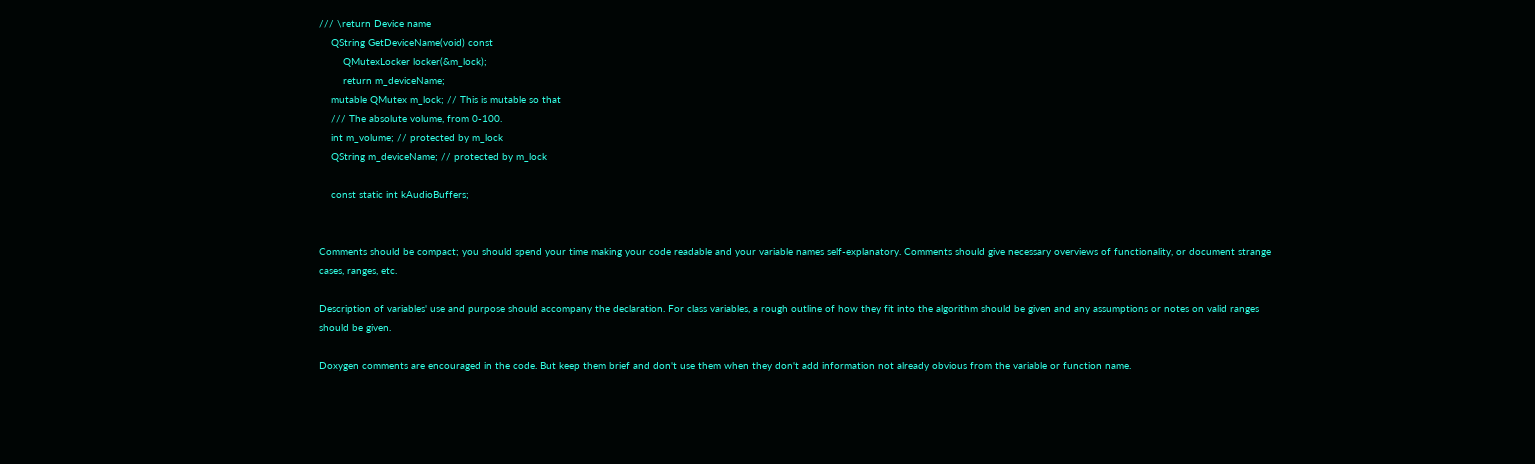/// \return Device name
    QString GetDeviceName(void) const
        QMutexLocker locker(&m_lock);
        return m_deviceName;
    mutable QMutex m_lock; // This is mutable so that
    /// The absolute volume, from 0-100.
    int m_volume; // protected by m_lock
    QString m_deviceName; // protected by m_lock

    const static int kAudioBuffers;


Comments should be compact; you should spend your time making your code readable and your variable names self-explanatory. Comments should give necessary overviews of functionality, or document strange cases, ranges, etc.

Description of variables' use and purpose should accompany the declaration. For class variables, a rough outline of how they fit into the algorithm should be given and any assumptions or notes on valid ranges should be given.

Doxygen comments are encouraged in the code. But keep them brief and don't use them when they don't add information not already obvious from the variable or function name.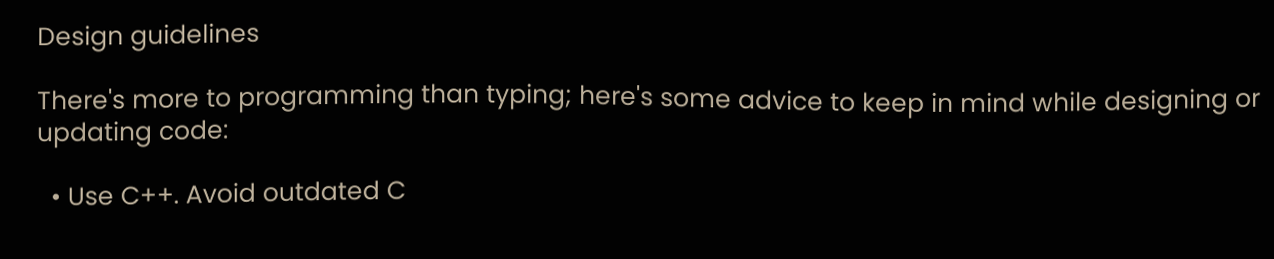Design guidelines

There's more to programming than typing; here's some advice to keep in mind while designing or updating code:

  • Use C++. Avoid outdated C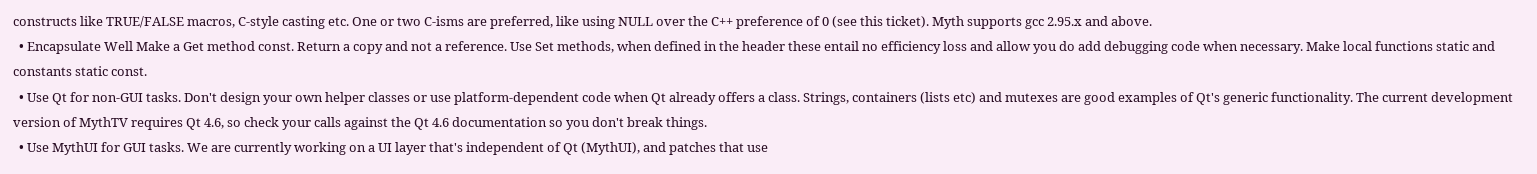constructs like TRUE/FALSE macros, C-style casting etc. One or two C-isms are preferred, like using NULL over the C++ preference of 0 (see this ticket). Myth supports gcc 2.95.x and above.
  • Encapsulate Well Make a Get method const. Return a copy and not a reference. Use Set methods, when defined in the header these entail no efficiency loss and allow you do add debugging code when necessary. Make local functions static and constants static const.
  • Use Qt for non-GUI tasks. Don't design your own helper classes or use platform-dependent code when Qt already offers a class. Strings, containers (lists etc) and mutexes are good examples of Qt's generic functionality. The current development version of MythTV requires Qt 4.6, so check your calls against the Qt 4.6 documentation so you don't break things.
  • Use MythUI for GUI tasks. We are currently working on a UI layer that's independent of Qt (MythUI), and patches that use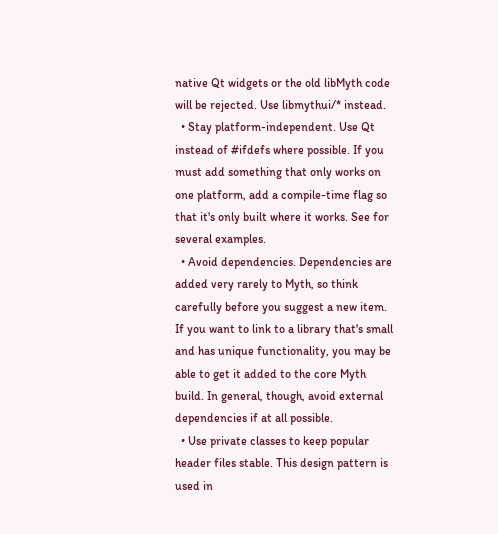native Qt widgets or the old libMyth code will be rejected. Use libmythui/* instead.
  • Stay platform-independent. Use Qt instead of #ifdefs where possible. If you must add something that only works on one platform, add a compile-time flag so that it's only built where it works. See for several examples.
  • Avoid dependencies. Dependencies are added very rarely to Myth, so think carefully before you suggest a new item. If you want to link to a library that's small and has unique functionality, you may be able to get it added to the core Myth build. In general, though, avoid external dependencies if at all possible.
  • Use private classes to keep popular header files stable. This design pattern is used in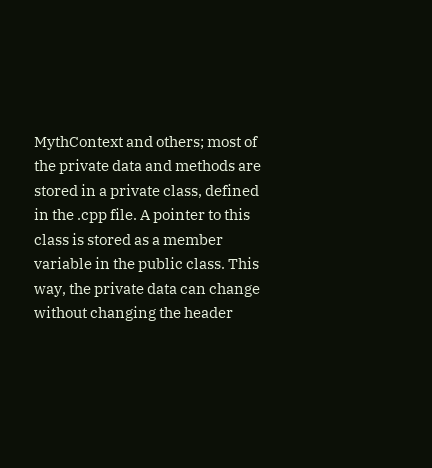MythContext and others; most of the private data and methods are stored in a private class, defined in the .cpp file. A pointer to this class is stored as a member variable in the public class. This way, the private data can change without changing the header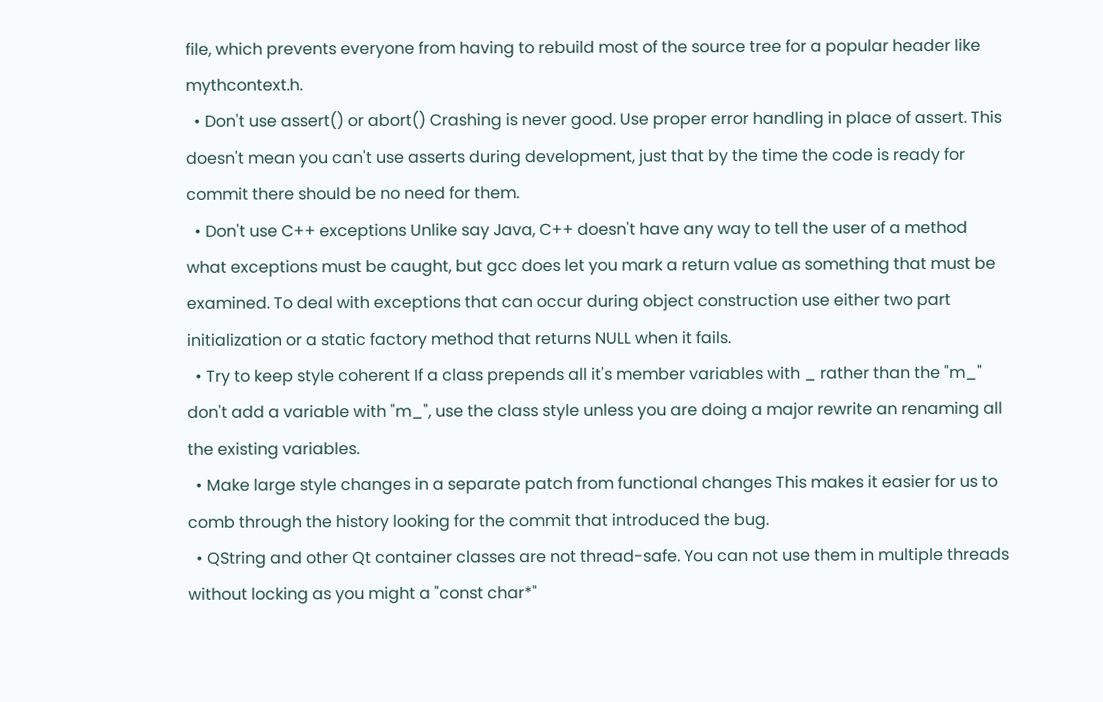file, which prevents everyone from having to rebuild most of the source tree for a popular header like mythcontext.h.
  • Don't use assert() or abort() Crashing is never good. Use proper error handling in place of assert. This doesn't mean you can't use asserts during development, just that by the time the code is ready for commit there should be no need for them.
  • Don't use C++ exceptions Unlike say Java, C++ doesn't have any way to tell the user of a method what exceptions must be caught, but gcc does let you mark a return value as something that must be examined. To deal with exceptions that can occur during object construction use either two part initialization or a static factory method that returns NULL when it fails.
  • Try to keep style coherent If a class prepends all it's member variables with _ rather than the "m_" don't add a variable with "m_", use the class style unless you are doing a major rewrite an renaming all the existing variables.
  • Make large style changes in a separate patch from functional changes This makes it easier for us to comb through the history looking for the commit that introduced the bug.
  • QString and other Qt container classes are not thread-safe. You can not use them in multiple threads without locking as you might a "const char*"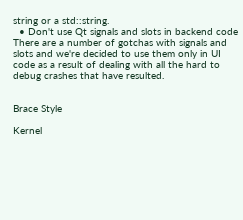string or a std::string.
  • Don't use Qt signals and slots in backend code There are a number of gotchas with signals and slots and we're decided to use them only in UI code as a result of dealing with all the hard to debug crashes that have resulted.


Brace Style

Kernel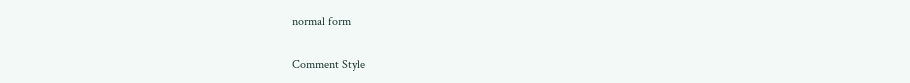normal form

Comment Style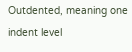Outdented, meaning one indent level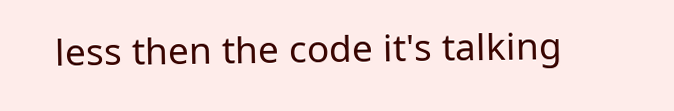less then the code it's talking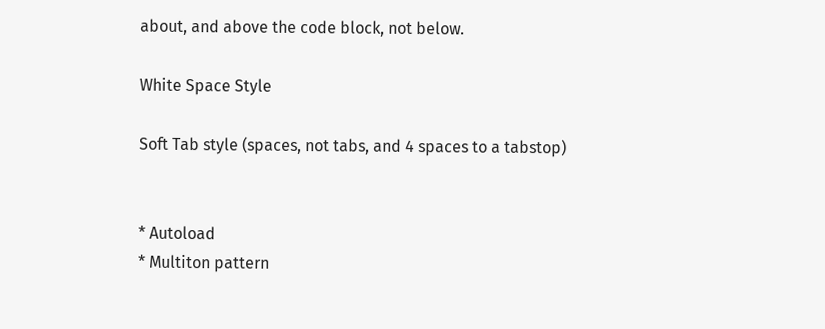about, and above the code block, not below.

White Space Style

Soft Tab style (spaces, not tabs, and 4 spaces to a tabstop)


* Autoload
* Multiton pattern